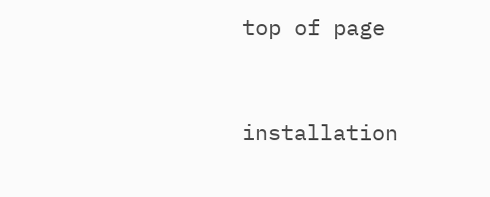top of page


installation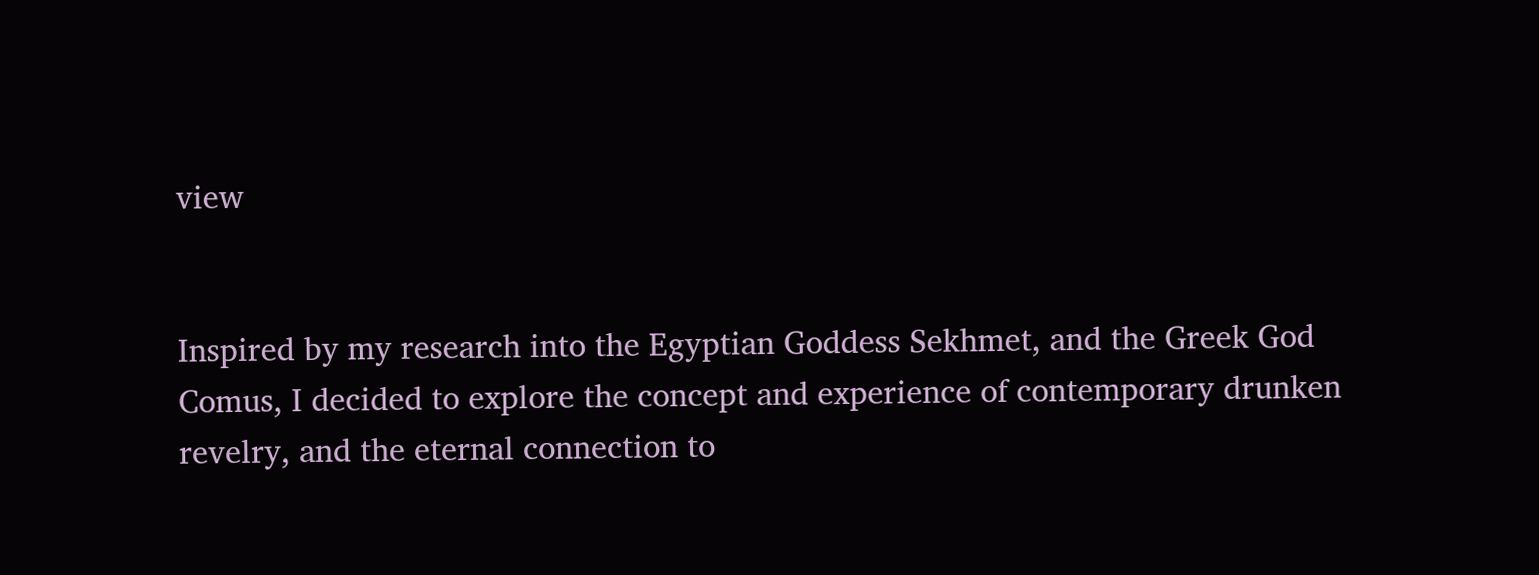view


Inspired by my research into the Egyptian Goddess Sekhmet, and the Greek God Comus, I decided to explore the concept and experience of contemporary drunken revelry, and the eternal connection to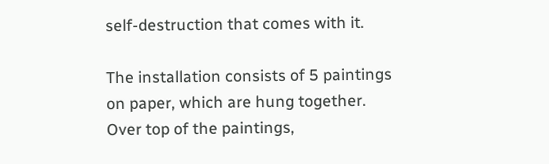self-destruction that comes with it.

The installation consists of 5 paintings on paper, which are hung together. Over top of the paintings,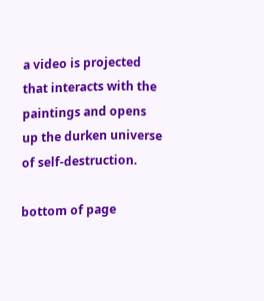a video is projected that interacts with the paintings and opens up the durken universe of self-destruction.

bottom of page